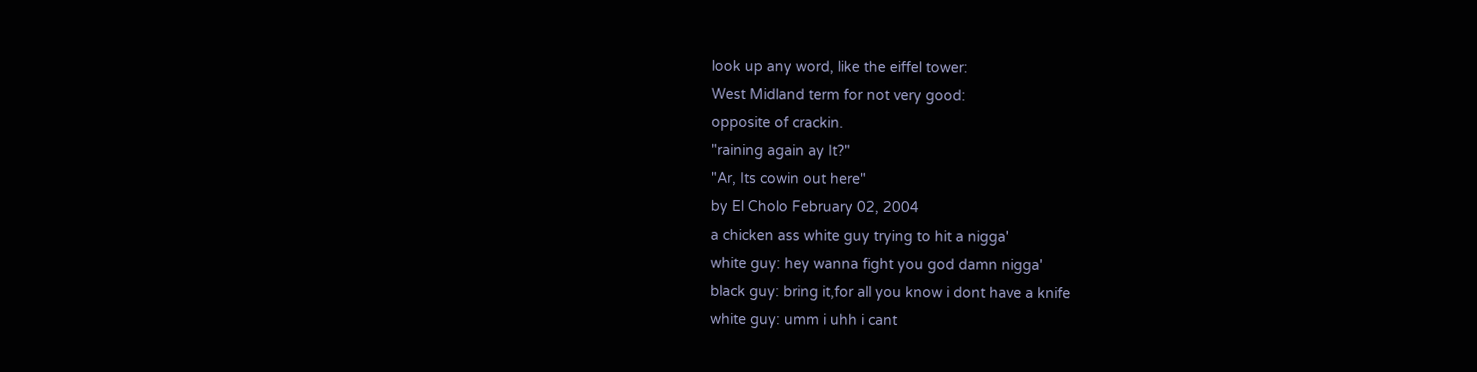look up any word, like the eiffel tower:
West Midland term for not very good:
opposite of crackin.
"raining again ay It?"
"Ar, Its cowin out here"
by El Cholo February 02, 2004
a chicken ass white guy trying to hit a nigga'
white guy: hey wanna fight you god damn nigga'
black guy: bring it,for all you know i dont have a knife
white guy: umm i uhh i cant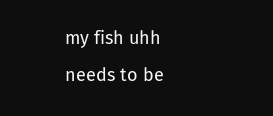my fish uhh needs to be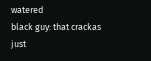watered
black guy: that crackas just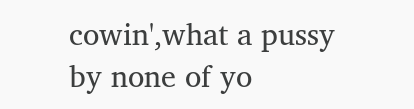cowin',what a pussy
by none of yo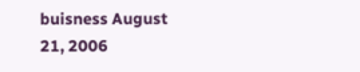buisness August 21, 2006